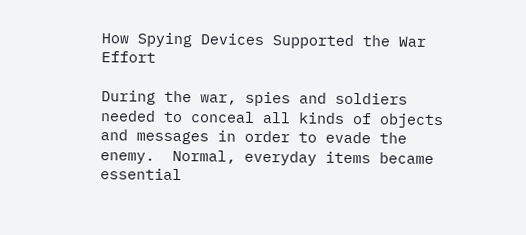How Spying Devices Supported the War Effort

During the war, spies and soldiers needed to conceal all kinds of objects and messages in order to evade the enemy.  Normal, everyday items became essential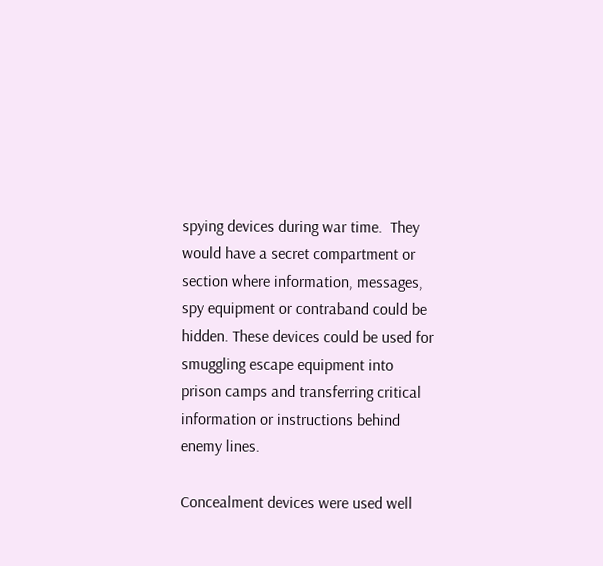spying devices during war time.  They would have a secret compartment or section where information, messages, spy equipment or contraband could be hidden. These devices could be used for smuggling escape equipment into prison camps and transferring critical information or instructions behind enemy lines.

Concealment devices were used well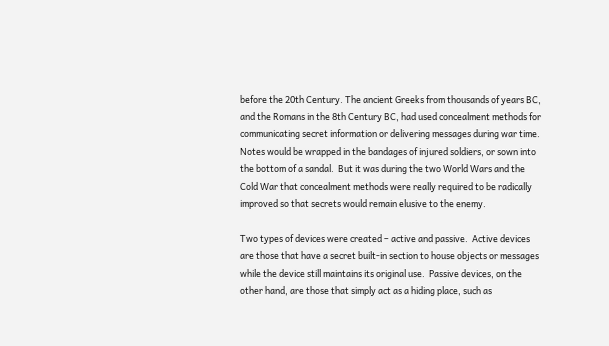before the 20th Century. The ancient Greeks from thousands of years BC, and the Romans in the 8th Century BC, had used concealment methods for communicating secret information or delivering messages during war time. Notes would be wrapped in the bandages of injured soldiers, or sown into the bottom of a sandal.  But it was during the two World Wars and the Cold War that concealment methods were really required to be radically improved so that secrets would remain elusive to the enemy.

Two types of devices were created – active and passive.  Active devices are those that have a secret built-in section to house objects or messages while the device still maintains its original use.  Passive devices, on the other hand, are those that simply act as a hiding place, such as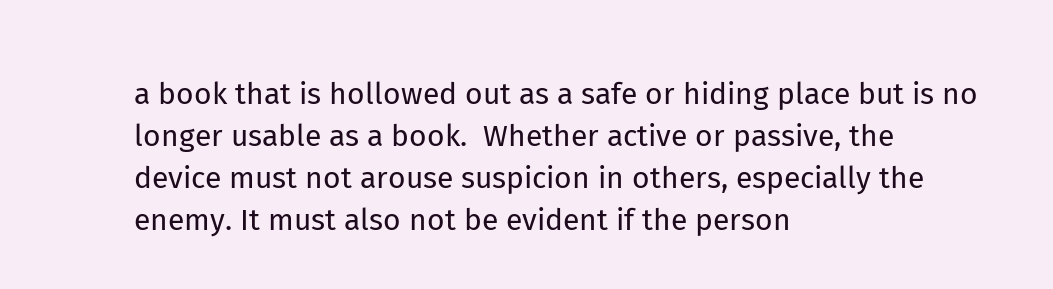a book that is hollowed out as a safe or hiding place but is no longer usable as a book.  Whether active or passive, the device must not arouse suspicion in others, especially the enemy. It must also not be evident if the person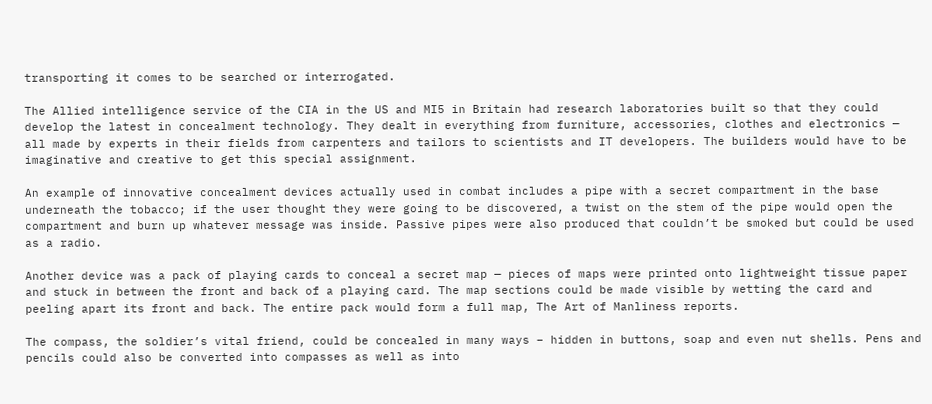transporting it comes to be searched or interrogated.

The Allied intelligence service of the CIA in the US and MI5 in Britain had research laboratories built so that they could develop the latest in concealment technology. They dealt in everything from furniture, accessories, clothes and electronics — all made by experts in their fields from carpenters and tailors to scientists and IT developers. The builders would have to be imaginative and creative to get this special assignment.

An example of innovative concealment devices actually used in combat includes a pipe with a secret compartment in the base underneath the tobacco; if the user thought they were going to be discovered, a twist on the stem of the pipe would open the compartment and burn up whatever message was inside. Passive pipes were also produced that couldn’t be smoked but could be used as a radio.

Another device was a pack of playing cards to conceal a secret map — pieces of maps were printed onto lightweight tissue paper and stuck in between the front and back of a playing card. The map sections could be made visible by wetting the card and peeling apart its front and back. The entire pack would form a full map, The Art of Manliness reports.

The compass, the soldier’s vital friend, could be concealed in many ways – hidden in buttons, soap and even nut shells. Pens and pencils could also be converted into compasses as well as into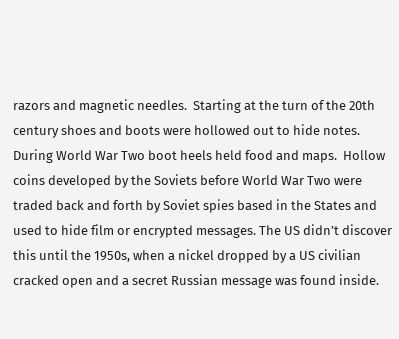razors and magnetic needles.  Starting at the turn of the 20th century shoes and boots were hollowed out to hide notes. During World War Two boot heels held food and maps.  Hollow coins developed by the Soviets before World War Two were traded back and forth by Soviet spies based in the States and used to hide film or encrypted messages. The US didn’t discover this until the 1950s, when a nickel dropped by a US civilian cracked open and a secret Russian message was found inside.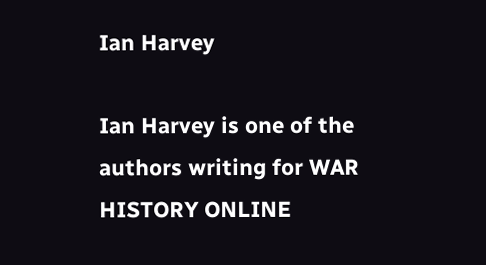Ian Harvey

Ian Harvey is one of the authors writing for WAR HISTORY ONLINE